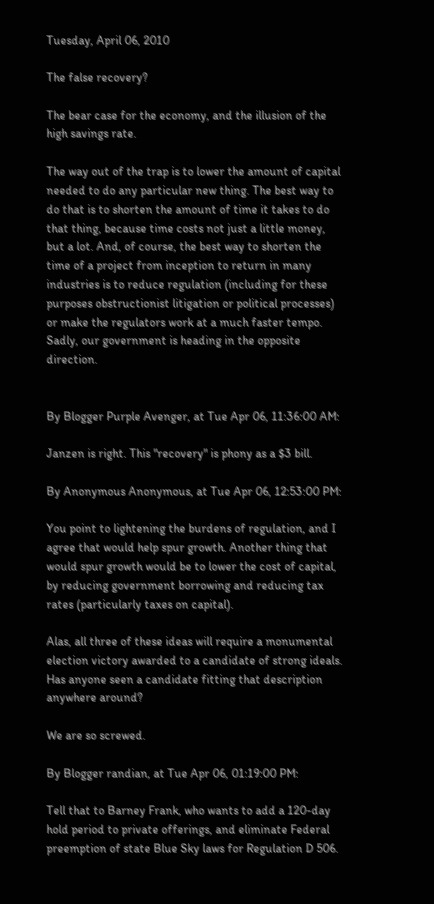Tuesday, April 06, 2010

The false recovery?

The bear case for the economy, and the illusion of the high savings rate.

The way out of the trap is to lower the amount of capital needed to do any particular new thing. The best way to do that is to shorten the amount of time it takes to do that thing, because time costs not just a little money, but a lot. And, of course, the best way to shorten the time of a project from inception to return in many industries is to reduce regulation (including for these purposes obstructionist litigation or political processes) or make the regulators work at a much faster tempo. Sadly, our government is heading in the opposite direction.


By Blogger Purple Avenger, at Tue Apr 06, 11:36:00 AM:

Janzen is right. This "recovery" is phony as a $3 bill.

By Anonymous Anonymous, at Tue Apr 06, 12:53:00 PM:

You point to lightening the burdens of regulation, and I agree that would help spur growth. Another thing that would spur growth would be to lower the cost of capital, by reducing government borrowing and reducing tax rates (particularly taxes on capital).

Alas, all three of these ideas will require a monumental election victory awarded to a candidate of strong ideals. Has anyone seen a candidate fitting that description anywhere around?

We are so screwed.

By Blogger randian, at Tue Apr 06, 01:19:00 PM:

Tell that to Barney Frank, who wants to add a 120-day hold period to private offerings, and eliminate Federal preemption of state Blue Sky laws for Regulation D 506.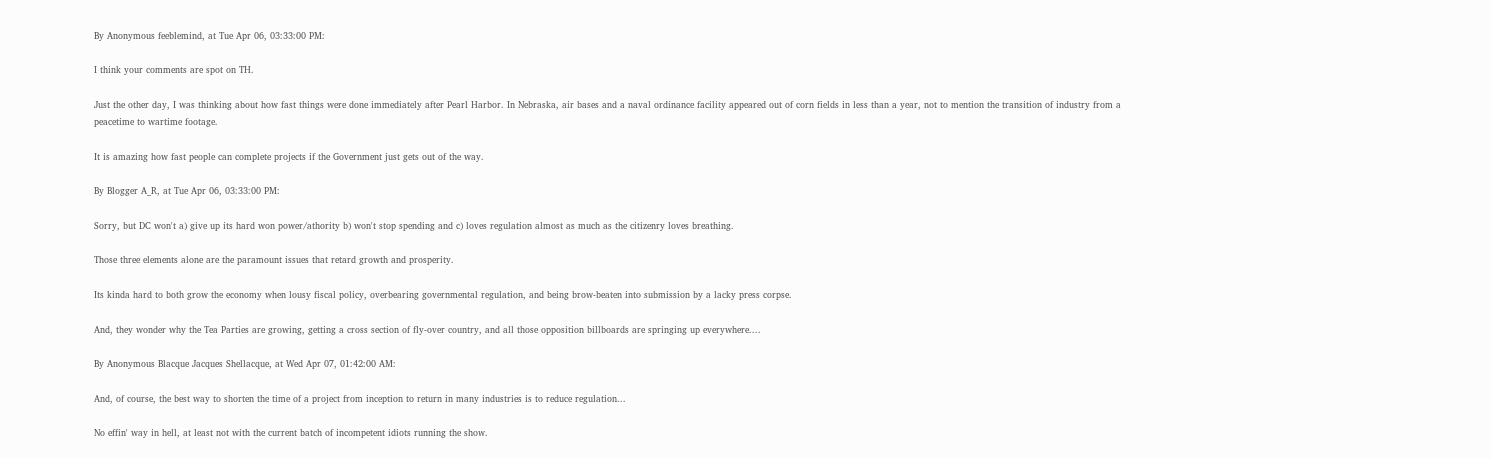By Anonymous feeblemind, at Tue Apr 06, 03:33:00 PM:

I think your comments are spot on TH.

Just the other day, I was thinking about how fast things were done immediately after Pearl Harbor. In Nebraska, air bases and a naval ordinance facility appeared out of corn fields in less than a year, not to mention the transition of industry from a peacetime to wartime footage.

It is amazing how fast people can complete projects if the Government just gets out of the way.

By Blogger A_R, at Tue Apr 06, 03:33:00 PM:

Sorry, but DC won't a) give up its hard won power/athority b) won't stop spending and c) loves regulation almost as much as the citizenry loves breathing.

Those three elements alone are the paramount issues that retard growth and prosperity.

Its kinda hard to both grow the economy when lousy fiscal policy, overbearing governmental regulation, and being brow-beaten into submission by a lacky press corpse.

And, they wonder why the Tea Parties are growing, getting a cross section of fly-over country, and all those opposition billboards are springing up everywhere....

By Anonymous Blacque Jacques Shellacque, at Wed Apr 07, 01:42:00 AM:

And, of course, the best way to shorten the time of a project from inception to return in many industries is to reduce regulation...

No effin' way in hell, at least not with the current batch of incompetent idiots running the show.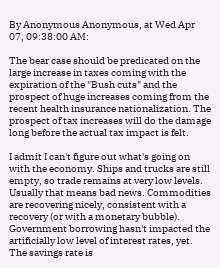By Anonymous Anonymous, at Wed Apr 07, 09:38:00 AM:

The bear case should be predicated on the large increase in taxes coming with the expiration of the "Bush cuts" and the prospect of huge increases coming from the recent health insurance nationalization. The prospect of tax increases will do the damage long before the actual tax impact is felt.

I admit I can't figure out what's going on with the economy. Ships and trucks are still empty, so trade remains at very low levels. Usually that means bad news. Commodities are recovering nicely, consistent with a recovery (or with a monetary bubble). Government borrowing hasn't impacted the artificially low level of interest rates, yet. The savings rate is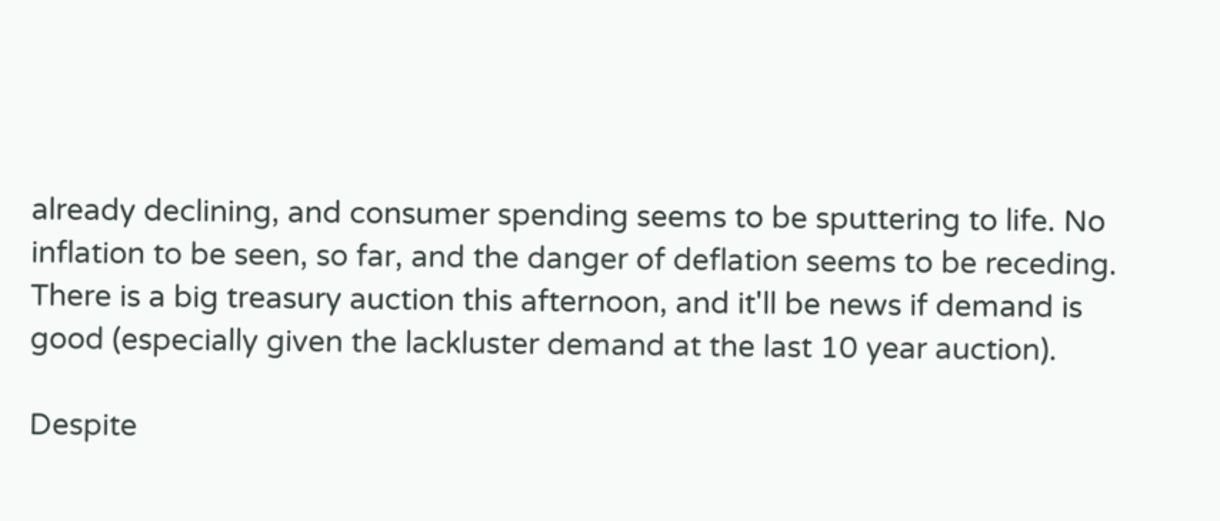already declining, and consumer spending seems to be sputtering to life. No inflation to be seen, so far, and the danger of deflation seems to be receding. There is a big treasury auction this afternoon, and it'll be news if demand is good (especially given the lackluster demand at the last 10 year auction).

Despite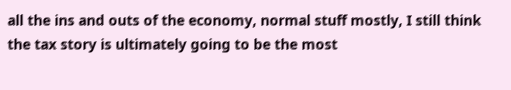all the ins and outs of the economy, normal stuff mostly, I still think the tax story is ultimately going to be the most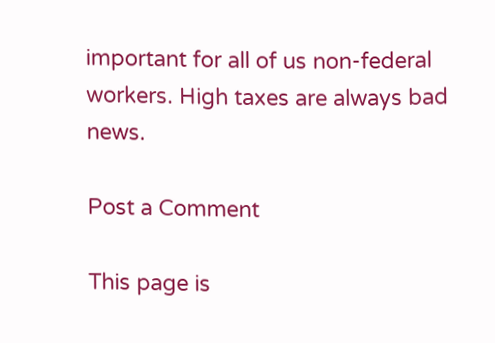important for all of us non-federal workers. High taxes are always bad news.

Post a Comment

This page is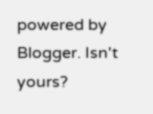powered by Blogger. Isn't yours?